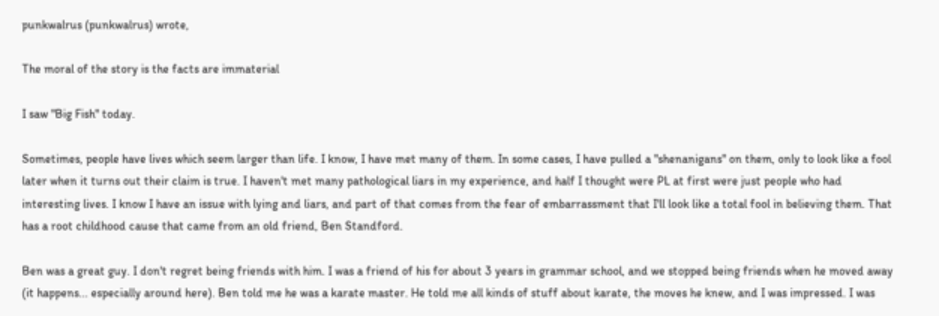punkwalrus (punkwalrus) wrote,

The moral of the story is the facts are immaterial

I saw "Big Fish" today.

Sometimes, people have lives which seem larger than life. I know, I have met many of them. In some cases, I have pulled a "shenanigans" on them, only to look like a fool later when it turns out their claim is true. I haven't met many pathological liars in my experience, and half I thought were PL at first were just people who had interesting lives. I know I have an issue with lying and liars, and part of that comes from the fear of embarrassment that I'll look like a total fool in believing them. That has a root childhood cause that came from an old friend, Ben Standford.

Ben was a great guy. I don't regret being friends with him. I was a friend of his for about 3 years in grammar school, and we stopped being friends when he moved away (it happens... especially around here). Ben told me he was a karate master. He told me all kinds of stuff about karate, the moves he knew, and I was impressed. I was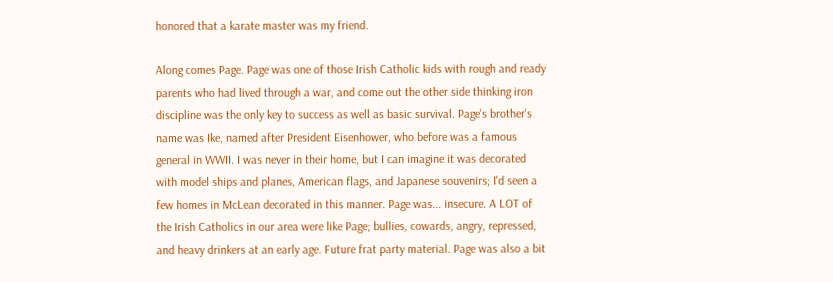honored that a karate master was my friend.

Along comes Page. Page was one of those Irish Catholic kids with rough and ready parents who had lived through a war, and come out the other side thinking iron discipline was the only key to success as well as basic survival. Page's brother's name was Ike, named after President Eisenhower, who before was a famous general in WWII. I was never in their home, but I can imagine it was decorated with model ships and planes, American flags, and Japanese souvenirs; I'd seen a few homes in McLean decorated in this manner. Page was... insecure. A LOT of the Irish Catholics in our area were like Page; bullies, cowards, angry, repressed, and heavy drinkers at an early age. Future frat party material. Page was also a bit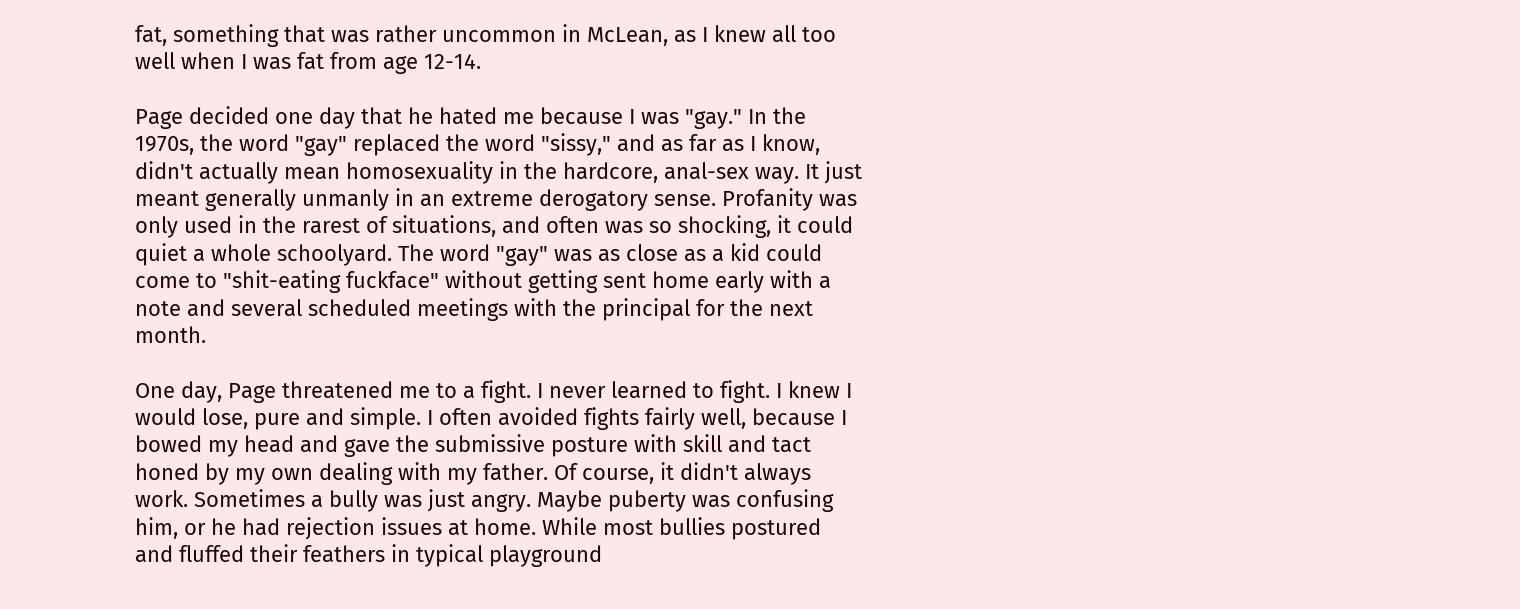fat, something that was rather uncommon in McLean, as I knew all too well when I was fat from age 12-14.

Page decided one day that he hated me because I was "gay." In the 1970s, the word "gay" replaced the word "sissy," and as far as I know, didn't actually mean homosexuality in the hardcore, anal-sex way. It just meant generally unmanly in an extreme derogatory sense. Profanity was only used in the rarest of situations, and often was so shocking, it could quiet a whole schoolyard. The word "gay" was as close as a kid could come to "shit-eating fuckface" without getting sent home early with a note and several scheduled meetings with the principal for the next month.

One day, Page threatened me to a fight. I never learned to fight. I knew I would lose, pure and simple. I often avoided fights fairly well, because I bowed my head and gave the submissive posture with skill and tact honed by my own dealing with my father. Of course, it didn't always work. Sometimes a bully was just angry. Maybe puberty was confusing him, or he had rejection issues at home. While most bullies postured and fluffed their feathers in typical playground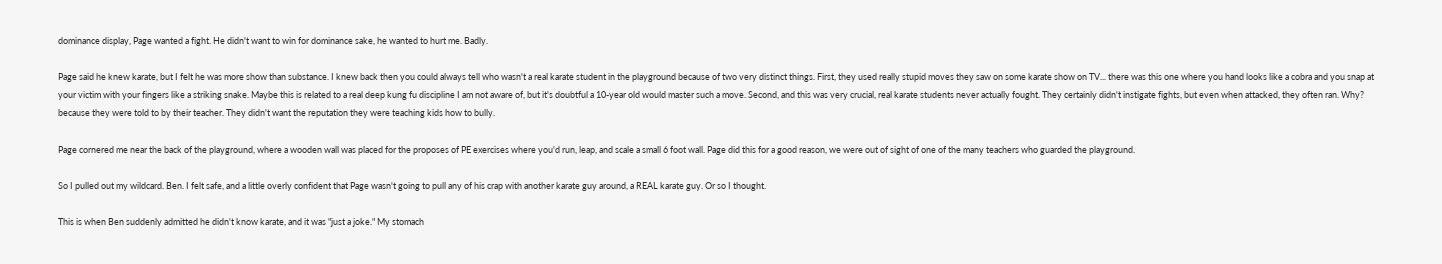dominance display, Page wanted a fight. He didn't want to win for dominance sake, he wanted to hurt me. Badly.

Page said he knew karate, but I felt he was more show than substance. I knew back then you could always tell who wasn't a real karate student in the playground because of two very distinct things. First, they used really stupid moves they saw on some karate show on TV... there was this one where you hand looks like a cobra and you snap at your victim with your fingers like a striking snake. Maybe this is related to a real deep kung fu discipline I am not aware of, but it's doubtful a 10-year old would master such a move. Second, and this was very crucial, real karate students never actually fought. They certainly didn't instigate fights, but even when attacked, they often ran. Why? because they were told to by their teacher. They didn't want the reputation they were teaching kids how to bully.

Page cornered me near the back of the playground, where a wooden wall was placed for the proposes of PE exercises where you'd run, leap, and scale a small 6 foot wall. Page did this for a good reason, we were out of sight of one of the many teachers who guarded the playground.

So I pulled out my wildcard. Ben. I felt safe, and a little overly confident that Page wasn't going to pull any of his crap with another karate guy around, a REAL karate guy. Or so I thought.

This is when Ben suddenly admitted he didn't know karate, and it was "just a joke." My stomach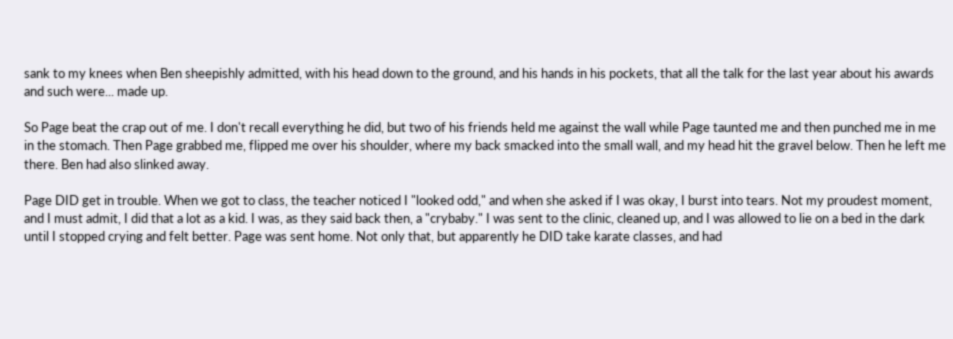sank to my knees when Ben sheepishly admitted, with his head down to the ground, and his hands in his pockets, that all the talk for the last year about his awards and such were... made up.

So Page beat the crap out of me. I don't recall everything he did, but two of his friends held me against the wall while Page taunted me and then punched me in me in the stomach. Then Page grabbed me, flipped me over his shoulder, where my back smacked into the small wall, and my head hit the gravel below. Then he left me there. Ben had also slinked away.

Page DID get in trouble. When we got to class, the teacher noticed I "looked odd," and when she asked if I was okay, I burst into tears. Not my proudest moment, and I must admit, I did that a lot as a kid. I was, as they said back then, a "crybaby." I was sent to the clinic, cleaned up, and I was allowed to lie on a bed in the dark until I stopped crying and felt better. Page was sent home. Not only that, but apparently he DID take karate classes, and had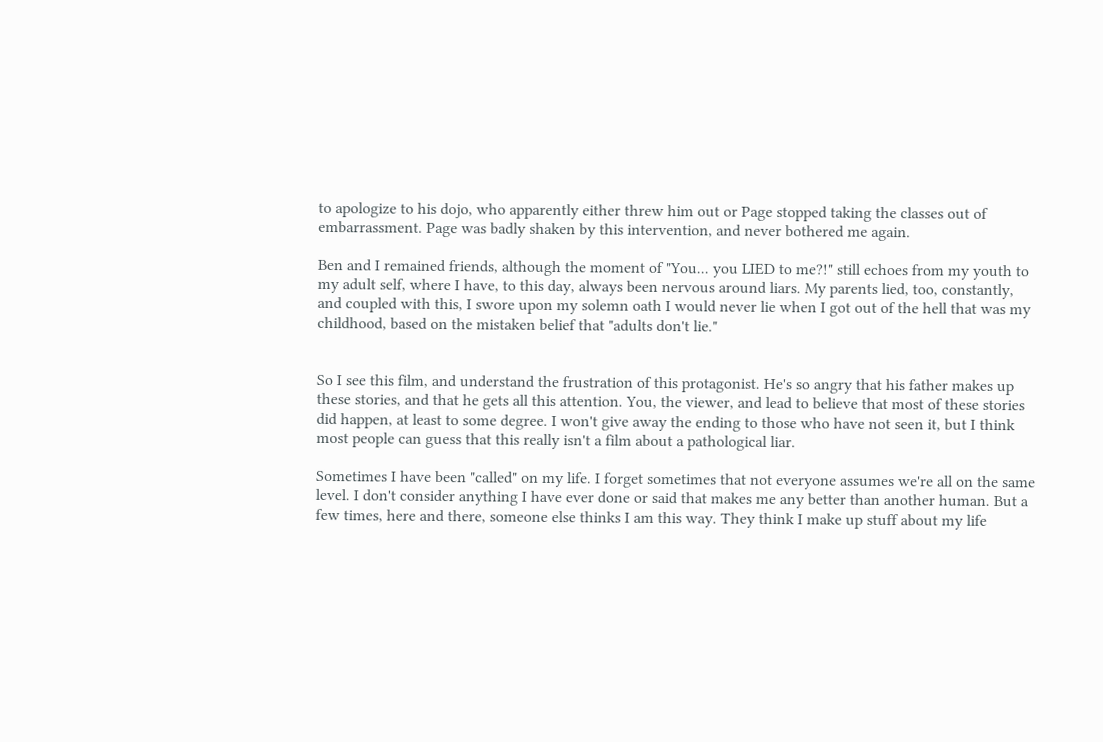to apologize to his dojo, who apparently either threw him out or Page stopped taking the classes out of embarrassment. Page was badly shaken by this intervention, and never bothered me again.

Ben and I remained friends, although the moment of "You... you LIED to me?!" still echoes from my youth to my adult self, where I have, to this day, always been nervous around liars. My parents lied, too, constantly, and coupled with this, I swore upon my solemn oath I would never lie when I got out of the hell that was my childhood, based on the mistaken belief that "adults don't lie."


So I see this film, and understand the frustration of this protagonist. He's so angry that his father makes up these stories, and that he gets all this attention. You, the viewer, and lead to believe that most of these stories did happen, at least to some degree. I won't give away the ending to those who have not seen it, but I think most people can guess that this really isn't a film about a pathological liar.

Sometimes I have been "called" on my life. I forget sometimes that not everyone assumes we're all on the same level. I don't consider anything I have ever done or said that makes me any better than another human. But a few times, here and there, someone else thinks I am this way. They think I make up stuff about my life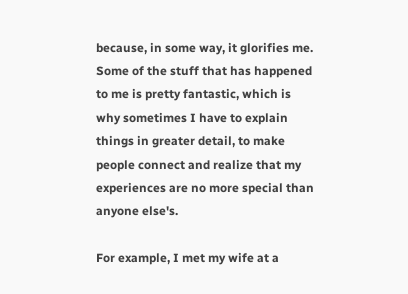because, in some way, it glorifies me. Some of the stuff that has happened to me is pretty fantastic, which is why sometimes I have to explain things in greater detail, to make people connect and realize that my experiences are no more special than anyone else's.

For example, I met my wife at a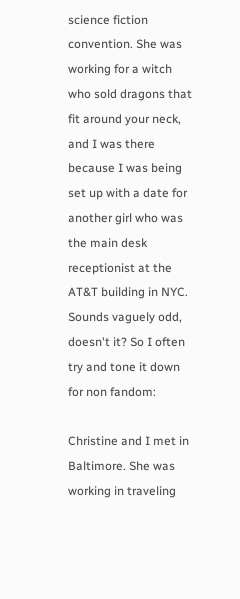science fiction convention. She was working for a witch who sold dragons that fit around your neck, and I was there because I was being set up with a date for another girl who was the main desk receptionist at the AT&T building in NYC. Sounds vaguely odd, doesn't it? So I often try and tone it down for non fandom:

Christine and I met in Baltimore. She was working in traveling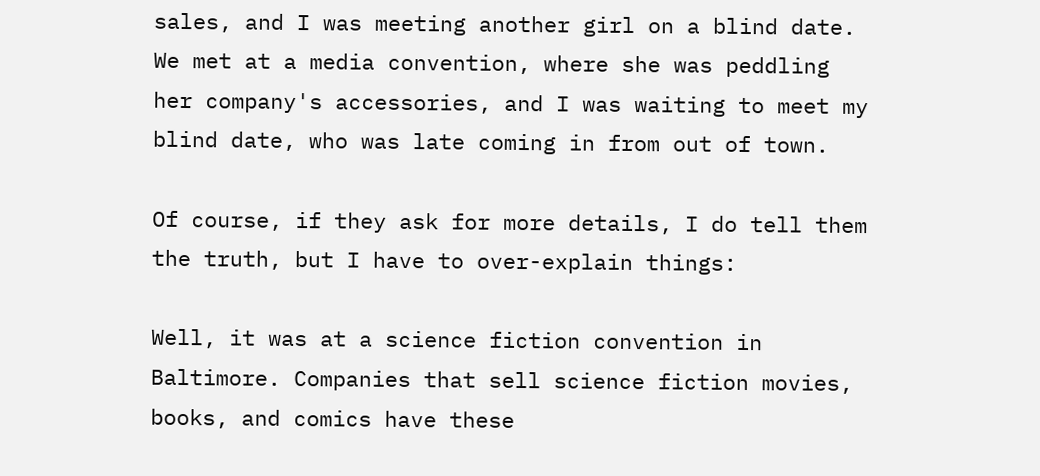sales, and I was meeting another girl on a blind date. We met at a media convention, where she was peddling her company's accessories, and I was waiting to meet my blind date, who was late coming in from out of town.

Of course, if they ask for more details, I do tell them the truth, but I have to over-explain things:

Well, it was at a science fiction convention in Baltimore. Companies that sell science fiction movies, books, and comics have these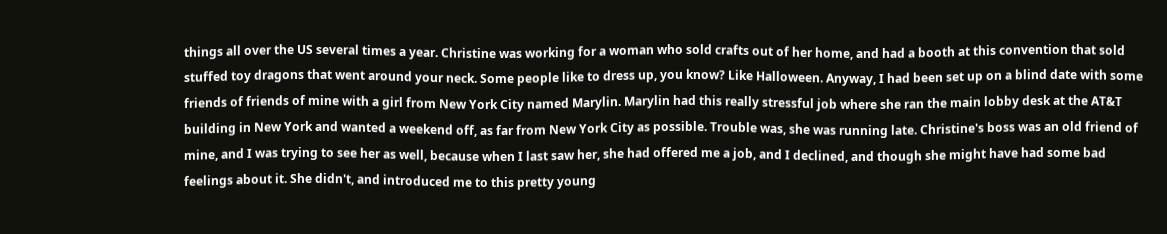things all over the US several times a year. Christine was working for a woman who sold crafts out of her home, and had a booth at this convention that sold stuffed toy dragons that went around your neck. Some people like to dress up, you know? Like Halloween. Anyway, I had been set up on a blind date with some friends of friends of mine with a girl from New York City named Marylin. Marylin had this really stressful job where she ran the main lobby desk at the AT&T building in New York and wanted a weekend off, as far from New York City as possible. Trouble was, she was running late. Christine's boss was an old friend of mine, and I was trying to see her as well, because when I last saw her, she had offered me a job, and I declined, and though she might have had some bad feelings about it. She didn't, and introduced me to this pretty young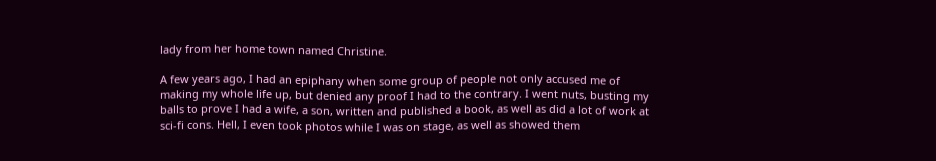lady from her home town named Christine.

A few years ago, I had an epiphany when some group of people not only accused me of making my whole life up, but denied any proof I had to the contrary. I went nuts, busting my balls to prove I had a wife, a son, written and published a book, as well as did a lot of work at sci-fi cons. Hell, I even took photos while I was on stage, as well as showed them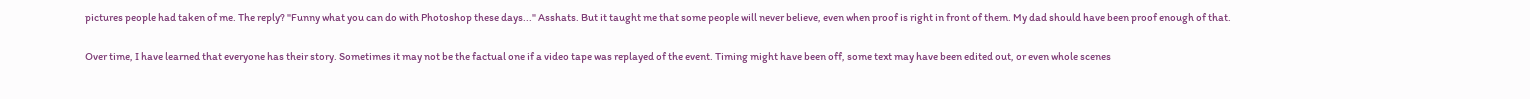pictures people had taken of me. The reply? "Funny what you can do with Photoshop these days..." Asshats. But it taught me that some people will never believe, even when proof is right in front of them. My dad should have been proof enough of that.

Over time, I have learned that everyone has their story. Sometimes it may not be the factual one if a video tape was replayed of the event. Timing might have been off, some text may have been edited out, or even whole scenes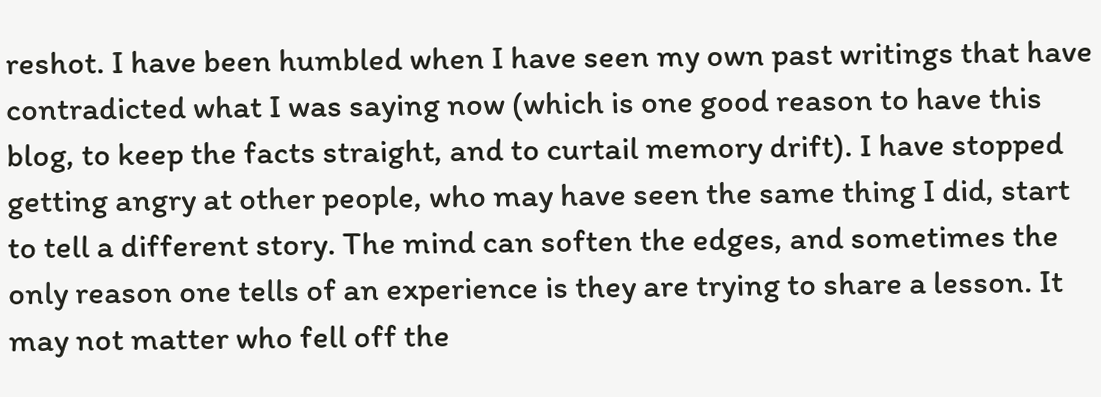reshot. I have been humbled when I have seen my own past writings that have contradicted what I was saying now (which is one good reason to have this blog, to keep the facts straight, and to curtail memory drift). I have stopped getting angry at other people, who may have seen the same thing I did, start to tell a different story. The mind can soften the edges, and sometimes the only reason one tells of an experience is they are trying to share a lesson. It may not matter who fell off the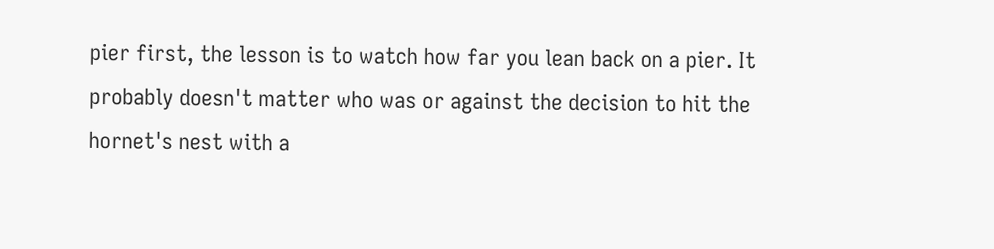pier first, the lesson is to watch how far you lean back on a pier. It probably doesn't matter who was or against the decision to hit the hornet's nest with a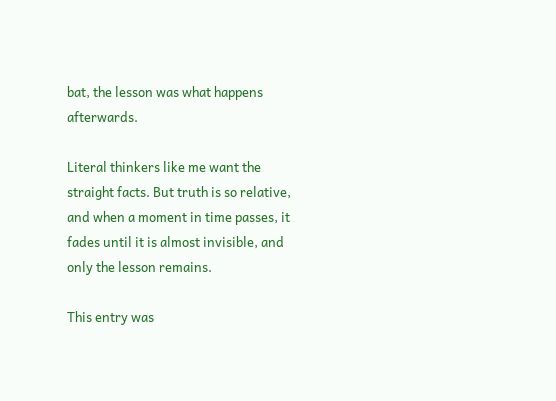bat, the lesson was what happens afterwards.

Literal thinkers like me want the straight facts. But truth is so relative, and when a moment in time passes, it fades until it is almost invisible, and only the lesson remains.

This entry was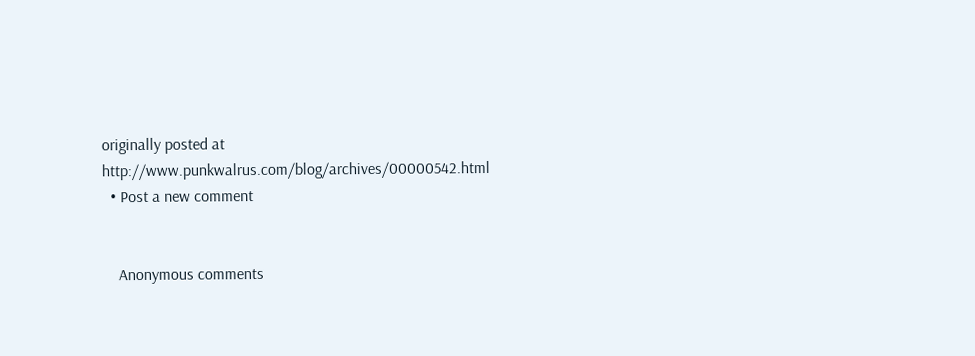originally posted at http://www.punkwalrus.com/blog/archives/00000542.html
  • Post a new comment


    Anonymous comments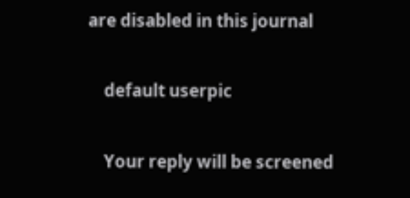are disabled in this journal

    default userpic

    Your reply will be screened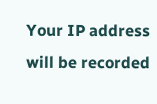Your IP address will be recorded